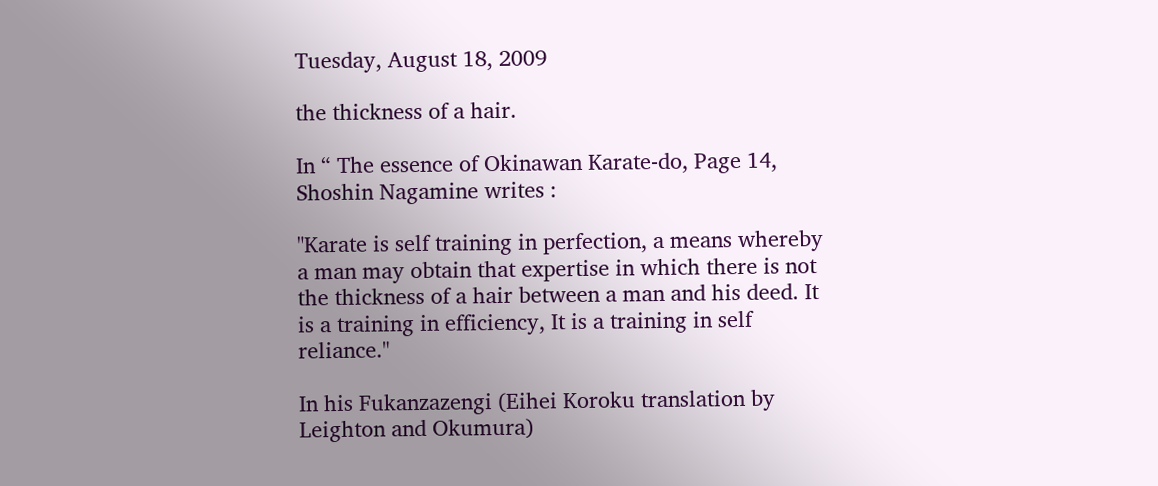Tuesday, August 18, 2009

the thickness of a hair.

In “ The essence of Okinawan Karate-do, Page 14, Shoshin Nagamine writes :

"Karate is self training in perfection, a means whereby a man may obtain that expertise in which there is not the thickness of a hair between a man and his deed. It is a training in efficiency, It is a training in self reliance."

In his Fukanzazengi (Eihei Koroku translation by Leighton and Okumura)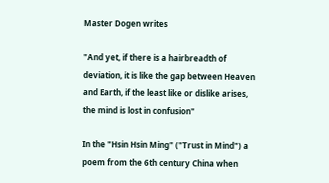Master Dogen writes

"And yet, if there is a hairbreadth of deviation, it is like the gap between Heaven and Earth, if the least like or dislike arises, the mind is lost in confusion"

In the "Hsin Hsin Ming" ("Trust in Mind") a poem from the 6th century China when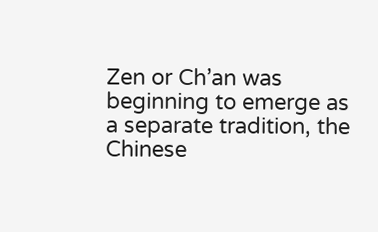Zen or Ch’an was beginning to emerge as a separate tradition, the Chinese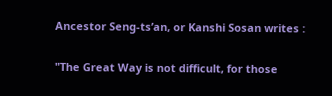Ancestor Seng-ts’an, or Kanshi Sosan writes :

"The Great Way is not difficult, for those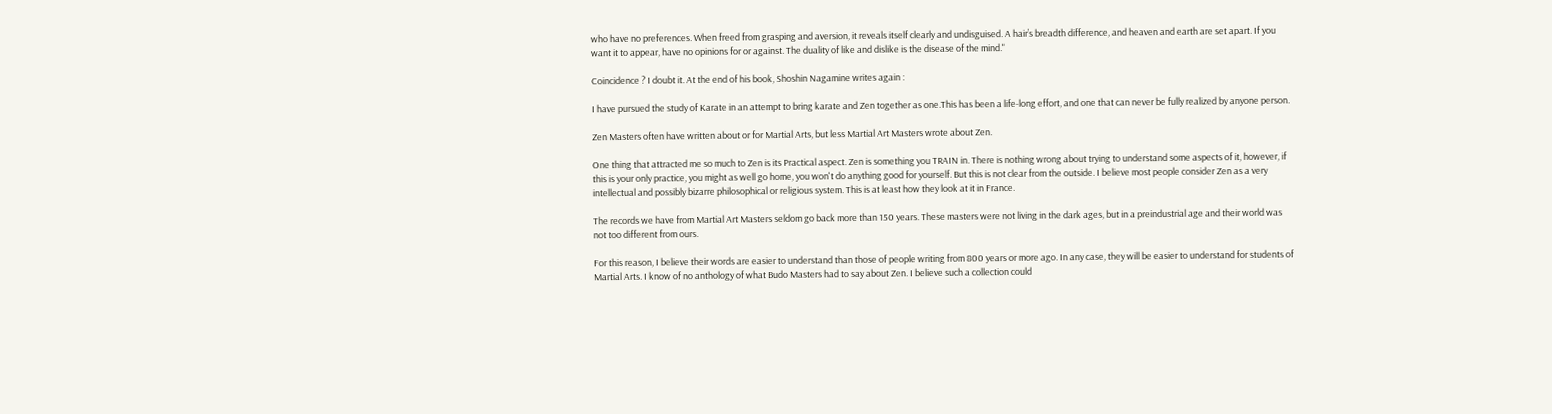who have no preferences. When freed from grasping and aversion, it reveals itself clearly and undisguised. A hair’s breadth difference, and heaven and earth are set apart. If you want it to appear, have no opinions for or against. The duality of like and dislike is the disease of the mind."

Coincidence ? I doubt it. At the end of his book, Shoshin Nagamine writes again :

I have pursued the study of Karate in an attempt to bring karate and Zen together as one.This has been a life-long effort, and one that can never be fully realized by anyone person.

Zen Masters often have written about or for Martial Arts, but less Martial Art Masters wrote about Zen.

One thing that attracted me so much to Zen is its Practical aspect. Zen is something you TRAIN in. There is nothing wrong about trying to understand some aspects of it, however, if this is your only practice, you might as well go home, you won't do anything good for yourself. But this is not clear from the outside. I believe most people consider Zen as a very intellectual and possibly bizarre philosophical or religious system. This is at least how they look at it in France.

The records we have from Martial Art Masters seldom go back more than 150 years. These masters were not living in the dark ages, but in a preindustrial age and their world was not too different from ours.

For this reason, I believe their words are easier to understand than those of people writing from 800 years or more ago. In any case, they will be easier to understand for students of Martial Arts. I know of no anthology of what Budo Masters had to say about Zen. I believe such a collection could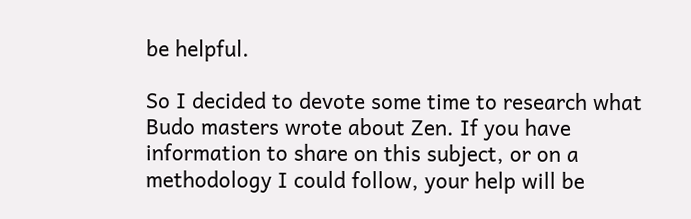be helpful.

So I decided to devote some time to research what Budo masters wrote about Zen. If you have information to share on this subject, or on a methodology I could follow, your help will be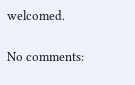welcomed.

No comments: